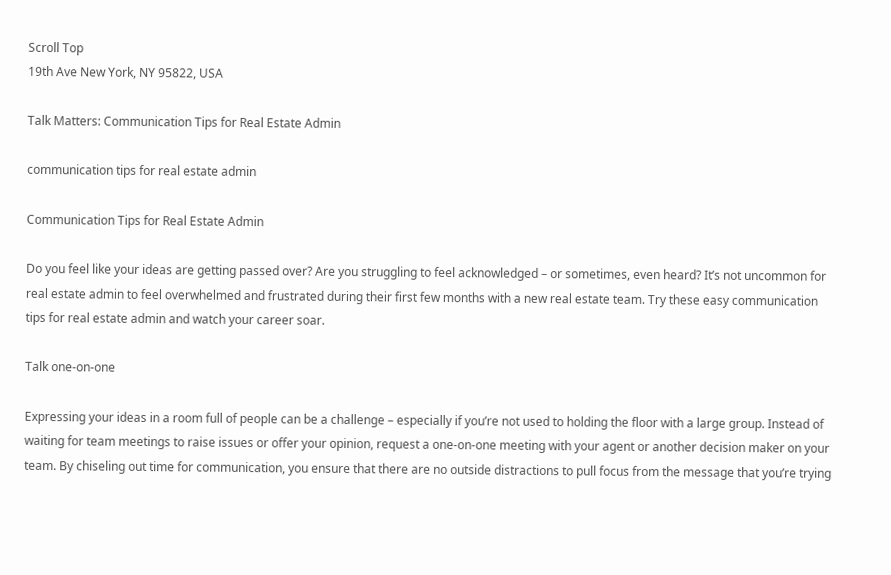Scroll Top
19th Ave New York, NY 95822, USA

Talk Matters: Communication Tips for Real Estate Admin

communication tips for real estate admin

Communication Tips for Real Estate Admin

Do you feel like your ideas are getting passed over? Are you struggling to feel acknowledged – or sometimes, even heard? It’s not uncommon for real estate admin to feel overwhelmed and frustrated during their first few months with a new real estate team. Try these easy communication tips for real estate admin and watch your career soar.

Talk one-on-one

Expressing your ideas in a room full of people can be a challenge – especially if you’re not used to holding the floor with a large group. Instead of waiting for team meetings to raise issues or offer your opinion, request a one-on-one meeting with your agent or another decision maker on your team. By chiseling out time for communication, you ensure that there are no outside distractions to pull focus from the message that you’re trying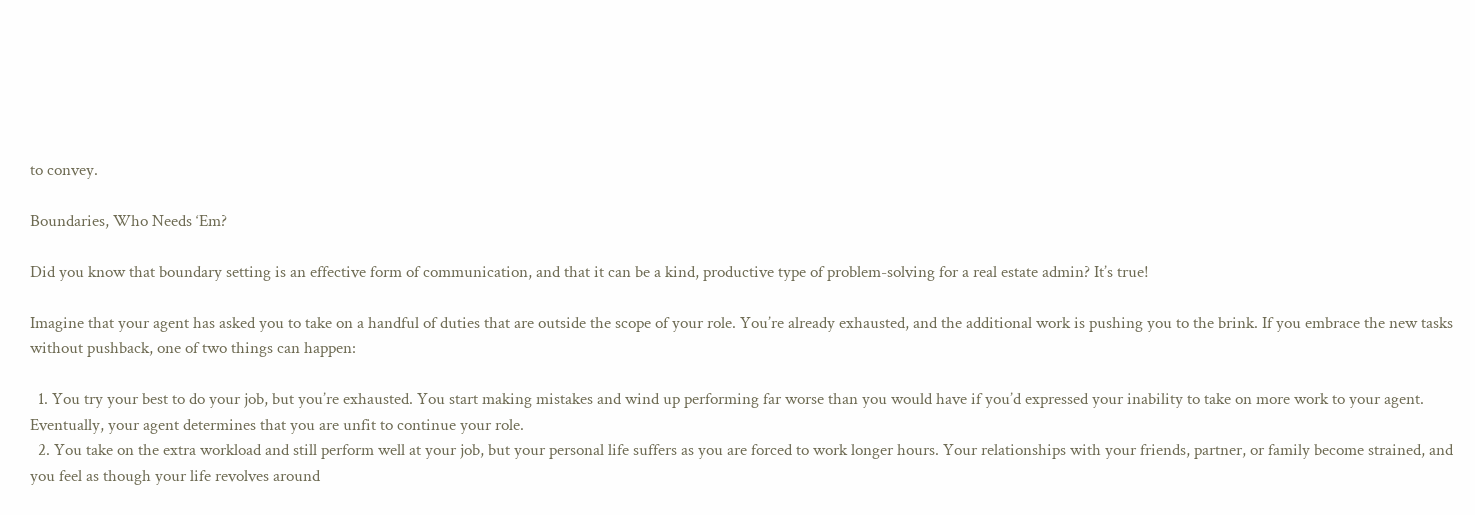to convey.

Boundaries, Who Needs ‘Em?

Did you know that boundary setting is an effective form of communication, and that it can be a kind, productive type of problem-solving for a real estate admin? It’s true!

Imagine that your agent has asked you to take on a handful of duties that are outside the scope of your role. You’re already exhausted, and the additional work is pushing you to the brink. If you embrace the new tasks without pushback, one of two things can happen:

  1. You try your best to do your job, but you’re exhausted. You start making mistakes and wind up performing far worse than you would have if you’d expressed your inability to take on more work to your agent. Eventually, your agent determines that you are unfit to continue your role.
  2. You take on the extra workload and still perform well at your job, but your personal life suffers as you are forced to work longer hours. Your relationships with your friends, partner, or family become strained, and you feel as though your life revolves around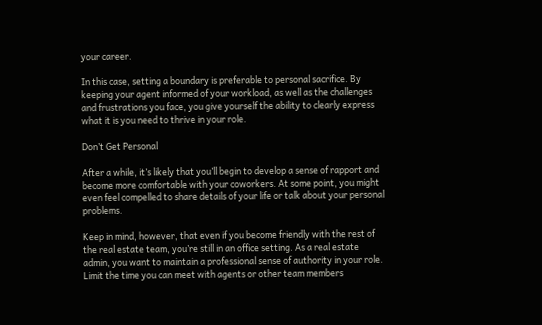your career.

In this case, setting a boundary is preferable to personal sacrifice. By keeping your agent informed of your workload, as well as the challenges and frustrations you face, you give yourself the ability to clearly express what it is you need to thrive in your role.

Don’t Get Personal

After a while, it’s likely that you’ll begin to develop a sense of rapport and become more comfortable with your coworkers. At some point, you might even feel compelled to share details of your life or talk about your personal problems.

Keep in mind, however, that even if you become friendly with the rest of the real estate team, you’re still in an office setting. As a real estate admin, you want to maintain a professional sense of authority in your role. Limit the time you can meet with agents or other team members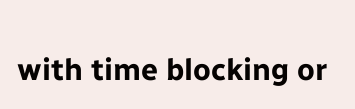with time blocking or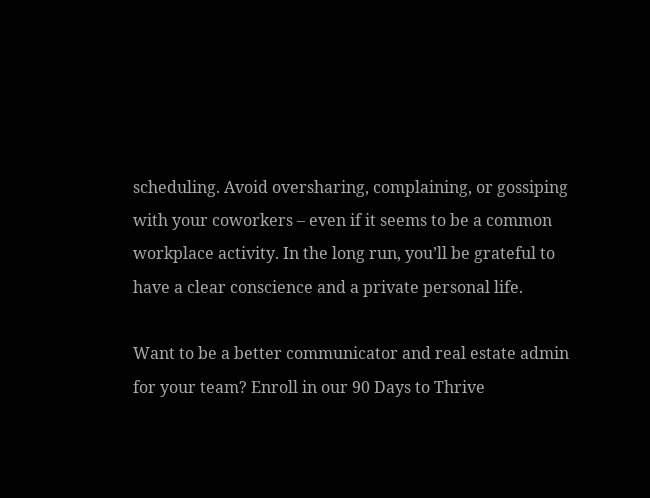scheduling. Avoid oversharing, complaining, or gossiping with your coworkers – even if it seems to be a common workplace activity. In the long run, you’ll be grateful to have a clear conscience and a private personal life.

Want to be a better communicator and real estate admin for your team? Enroll in our 90 Days to Thrive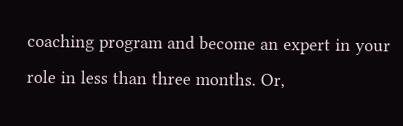coaching program and become an expert in your role in less than three months. Or,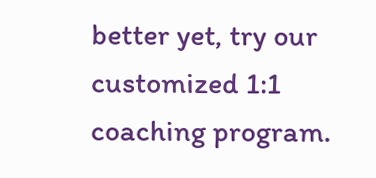better yet, try our customized 1:1 coaching program.